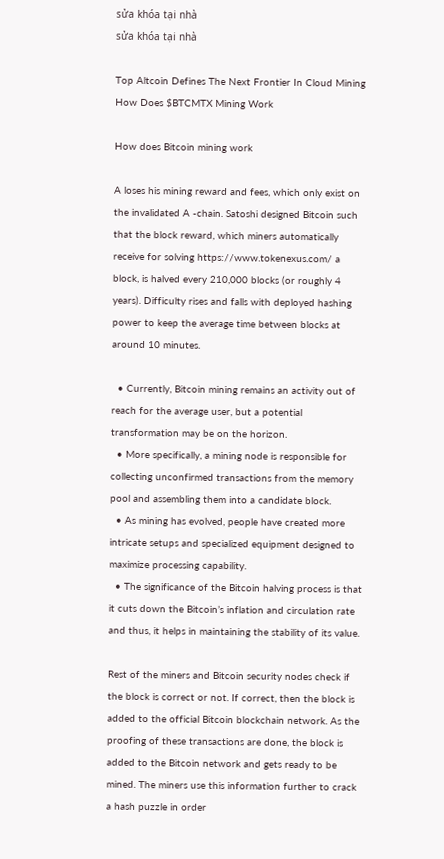sửa khóa tại nhà
sửa khóa tại nhà

Top Altcoin Defines The Next Frontier In Cloud Mining How Does $BTCMTX Mining Work

How does Bitcoin mining work

A loses his mining reward and fees, which only exist on the invalidated A -chain. Satoshi designed Bitcoin such that the block reward, which miners automatically receive for solving https://www.tokenexus.com/ a block, is halved every 210,000 blocks (or roughly 4 years). Difficulty rises and falls with deployed hashing power to keep the average time between blocks at around 10 minutes.

  • Currently, Bitcoin mining remains an activity out of reach for the average user, but a potential transformation may be on the horizon.
  • More specifically, a mining node is responsible for collecting unconfirmed transactions from the memory pool and assembling them into a candidate block.
  • As mining has evolved, people have created more intricate setups and specialized equipment designed to maximize processing capability.
  • The significance of the Bitcoin halving process is that it cuts down the Bitcoin’s inflation and circulation rate and thus, it helps in maintaining the stability of its value.

Rest of the miners and Bitcoin security nodes check if the block is correct or not. If correct, then the block is added to the official Bitcoin blockchain network. As the proofing of these transactions are done, the block is added to the Bitcoin network and gets ready to be mined. The miners use this information further to crack a hash puzzle in order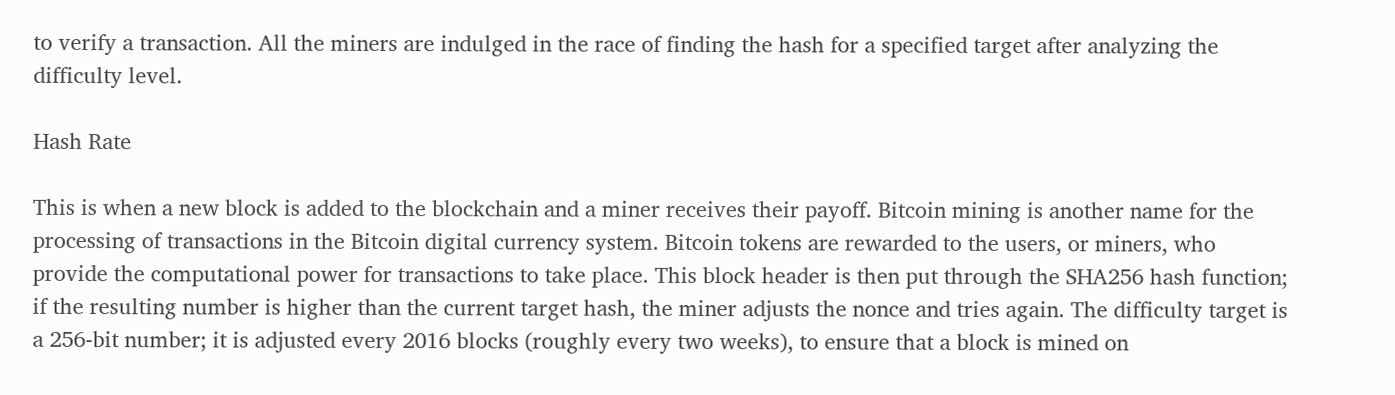to verify a transaction. All the miners are indulged in the race of finding the hash for a specified target after analyzing the difficulty level.

Hash Rate

This is when a new block is added to the blockchain and a miner receives their payoff. Bitcoin mining is another name for the processing of transactions in the Bitcoin digital currency system. Bitcoin tokens are rewarded to the users, or miners, who provide the computational power for transactions to take place. This block header is then put through the SHA256 hash function; if the resulting number is higher than the current target hash, the miner adjusts the nonce and tries again. The difficulty target is a 256-bit number; it is adjusted every 2016 blocks (roughly every two weeks), to ensure that a block is mined on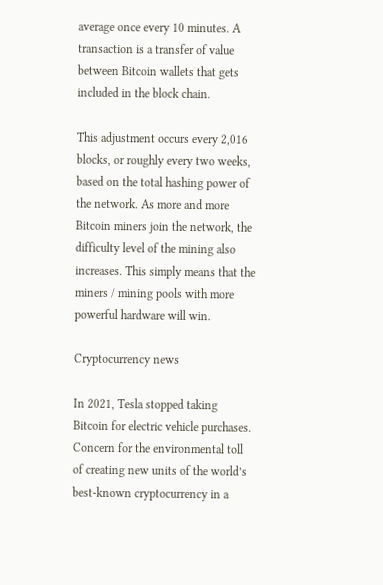average once every 10 minutes. A transaction is a transfer of value between Bitcoin wallets that gets included in the block chain.

This adjustment occurs every 2,016 blocks, or roughly every two weeks, based on the total hashing power of the network. As more and more Bitcoin miners join the network, the difficulty level of the mining also increases. This simply means that the miners / mining pools with more powerful hardware will win.

Cryptocurrency news

In 2021, Tesla stopped taking Bitcoin for electric vehicle purchases. Concern for the environmental toll of creating new units of the world’s best-known cryptocurrency in a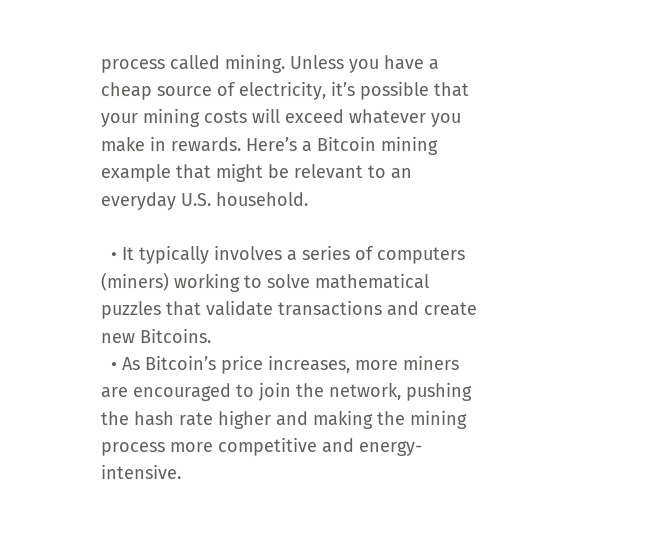process called mining. Unless you have a cheap source of electricity, it’s possible that your mining costs will exceed whatever you make in rewards. Here’s a Bitcoin mining example that might be relevant to an everyday U.S. household.

  • It typically involves a series of computers (miners) working to solve mathematical puzzles that validate transactions and create new Bitcoins.
  • As Bitcoin’s price increases, more miners are encouraged to join the network, pushing the hash rate higher and making the mining process more competitive and energy-intensive.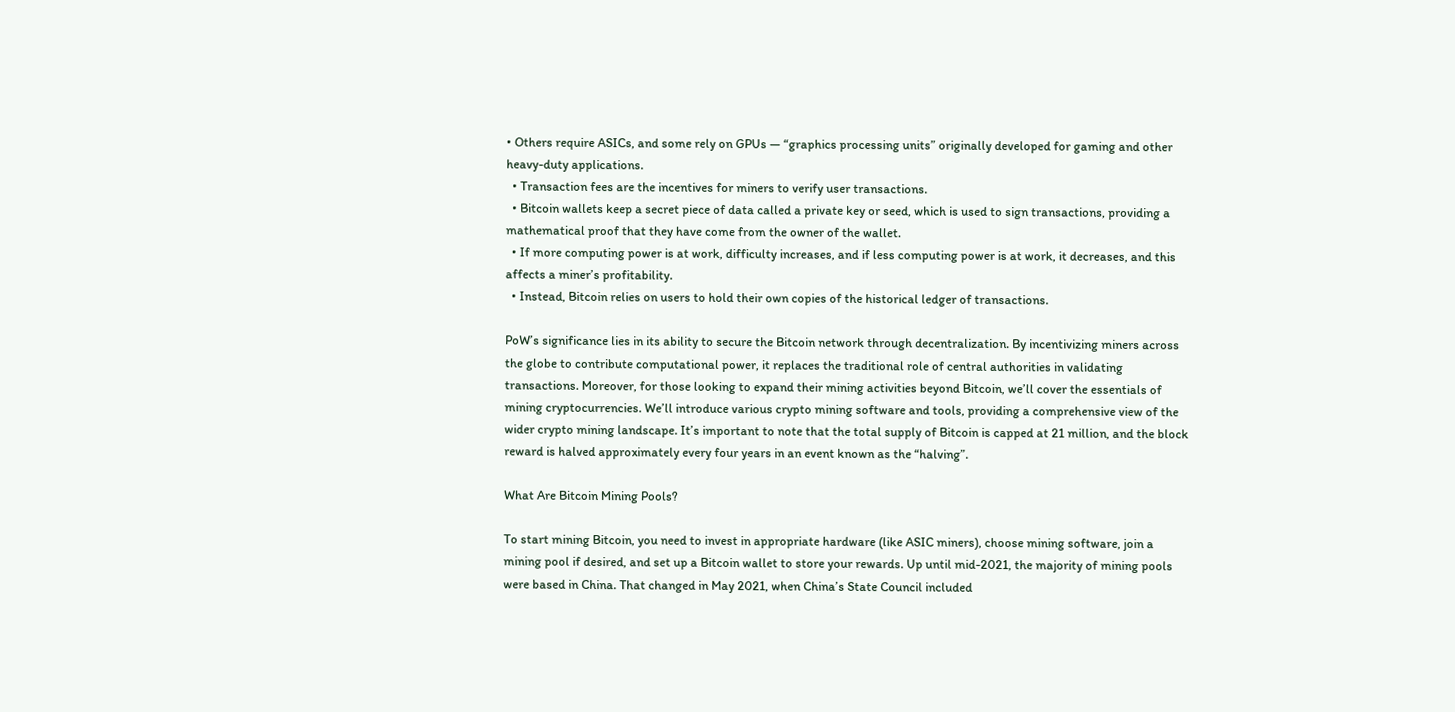• Others require ASICs, and some rely on GPUs — “graphics processing units” originally developed for gaming and other heavy-duty applications.
  • Transaction fees are the incentives for miners to verify user transactions.
  • Bitcoin wallets keep a secret piece of data called a private key or seed, which is used to sign transactions, providing a mathematical proof that they have come from the owner of the wallet.
  • If more computing power is at work, difficulty increases, and if less computing power is at work, it decreases, and this affects a miner’s profitability.
  • Instead, Bitcoin relies on users to hold their own copies of the historical ledger of transactions.

PoW’s significance lies in its ability to secure the Bitcoin network through decentralization. By incentivizing miners across the globe to contribute computational power, it replaces the traditional role of central authorities in validating transactions. Moreover, for those looking to expand their mining activities beyond Bitcoin, we’ll cover the essentials of mining cryptocurrencies. We’ll introduce various crypto mining software and tools, providing a comprehensive view of the wider crypto mining landscape. It’s important to note that the total supply of Bitcoin is capped at 21 million, and the block reward is halved approximately every four years in an event known as the “halving”.

What Are Bitcoin Mining Pools?

To start mining Bitcoin, you need to invest in appropriate hardware (like ASIC miners), choose mining software, join a mining pool if desired, and set up a Bitcoin wallet to store your rewards. Up until mid-2021, the majority of mining pools were based in China. That changed in May 2021, when China’s State Council included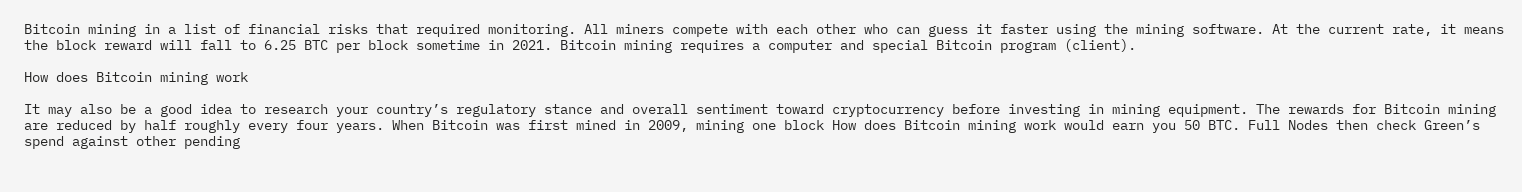Bitcoin mining in a list of financial risks that required monitoring. All miners compete with each other who can guess it faster using the mining software. At the current rate, it means the block reward will fall to 6.25 BTC per block sometime in 2021. Bitcoin mining requires a computer and special Bitcoin program (client).

How does Bitcoin mining work

It may also be a good idea to research your country’s regulatory stance and overall sentiment toward cryptocurrency before investing in mining equipment. The rewards for Bitcoin mining are reduced by half roughly every four years. When Bitcoin was first mined in 2009, mining one block How does Bitcoin mining work would earn you 50 BTC. Full Nodes then check Green’s spend against other pending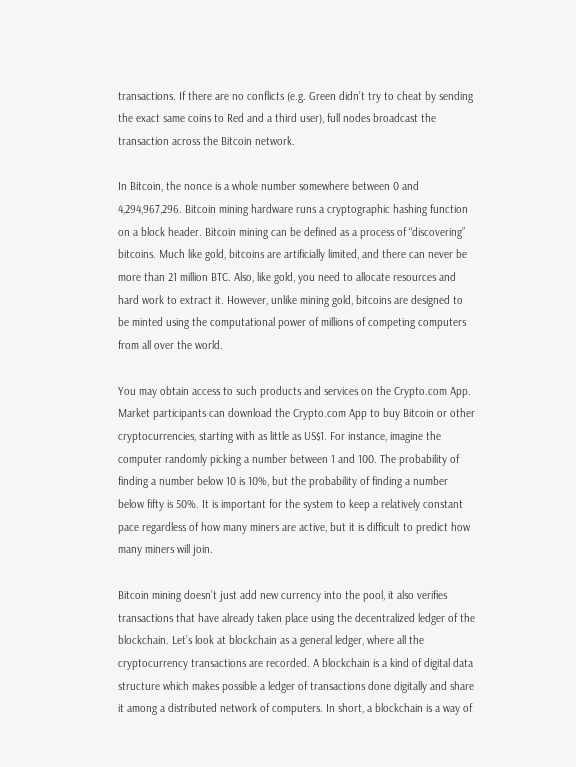transactions. If there are no conflicts (e.g. Green didn’t try to cheat by sending the exact same coins to Red and a third user), full nodes broadcast the transaction across the Bitcoin network.

In Bitcoin, the nonce is a whole number somewhere between 0 and 4,294,967,296. Bitcoin mining hardware runs a cryptographic hashing function on a block header. Bitcoin mining can be defined as a process of “discovering” bitcoins. Much like gold, bitcoins are artificially limited, and there can never be more than 21 million BTC. Also, like gold, you need to allocate resources and hard work to extract it. However, unlike mining gold, bitcoins are designed to be minted using the computational power of millions of competing computers from all over the world.

You may obtain access to such products and services on the Crypto.com App. Market participants can download the Crypto.com App to buy Bitcoin or other cryptocurrencies, starting with as little as US$1. For instance, imagine the computer randomly picking a number between 1 and 100. The probability of finding a number below 10 is 10%, but the probability of finding a number below fifty is 50%. It is important for the system to keep a relatively constant pace regardless of how many miners are active, but it is difficult to predict how many miners will join.

Bitcoin mining doesn’t just add new currency into the pool, it also verifies transactions that have already taken place using the decentralized ledger of the blockchain. Let’s look at blockchain as a general ledger, where all the cryptocurrency transactions are recorded. A blockchain is a kind of digital data structure which makes possible a ledger of transactions done digitally and share it among a distributed network of computers. In short, a blockchain is a way of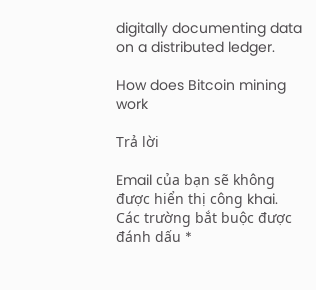digitally documenting data on a distributed ledger.

How does Bitcoin mining work

Trả lời

Email của bạn sẽ không được hiển thị công khai. Các trường bắt buộc được đánh dấu *